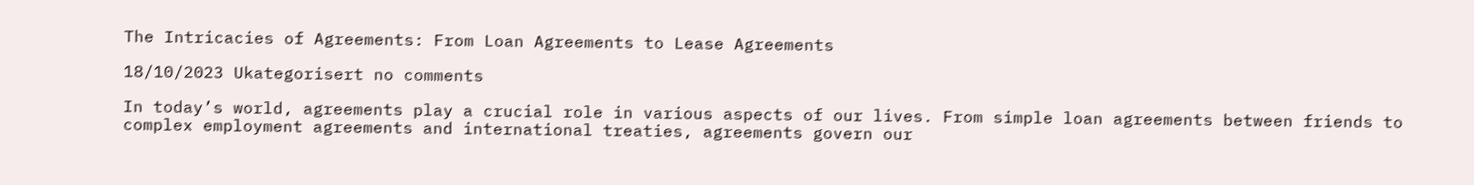The Intricacies of Agreements: From Loan Agreements to Lease Agreements

18/10/2023 Ukategorisert no comments

In today’s world, agreements play a crucial role in various aspects of our lives. From simple loan agreements between friends to complex employment agreements and international treaties, agreements govern our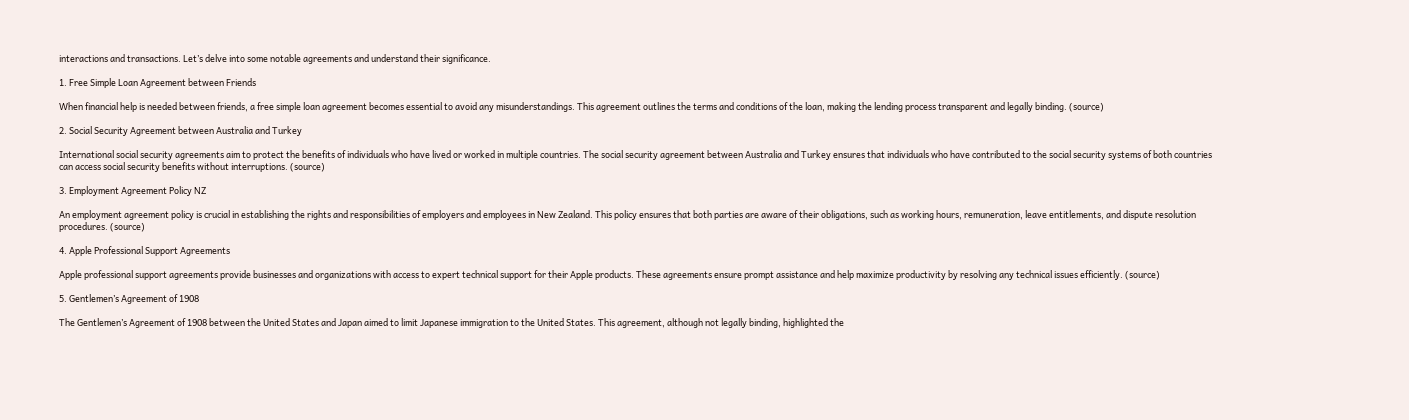interactions and transactions. Let’s delve into some notable agreements and understand their significance.

1. Free Simple Loan Agreement between Friends

When financial help is needed between friends, a free simple loan agreement becomes essential to avoid any misunderstandings. This agreement outlines the terms and conditions of the loan, making the lending process transparent and legally binding. (source)

2. Social Security Agreement between Australia and Turkey

International social security agreements aim to protect the benefits of individuals who have lived or worked in multiple countries. The social security agreement between Australia and Turkey ensures that individuals who have contributed to the social security systems of both countries can access social security benefits without interruptions. (source)

3. Employment Agreement Policy NZ

An employment agreement policy is crucial in establishing the rights and responsibilities of employers and employees in New Zealand. This policy ensures that both parties are aware of their obligations, such as working hours, remuneration, leave entitlements, and dispute resolution procedures. (source)

4. Apple Professional Support Agreements

Apple professional support agreements provide businesses and organizations with access to expert technical support for their Apple products. These agreements ensure prompt assistance and help maximize productivity by resolving any technical issues efficiently. (source)

5. Gentlemen’s Agreement of 1908

The Gentlemen’s Agreement of 1908 between the United States and Japan aimed to limit Japanese immigration to the United States. This agreement, although not legally binding, highlighted the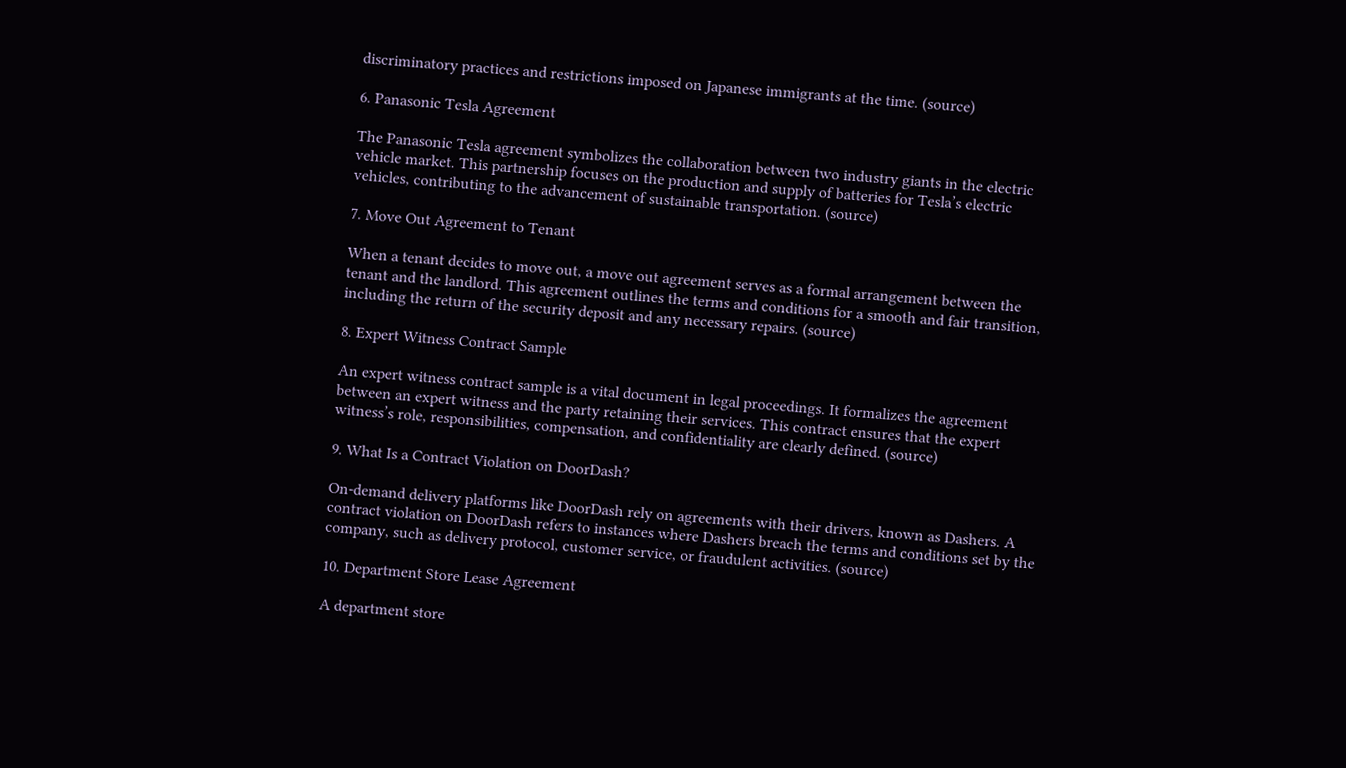discriminatory practices and restrictions imposed on Japanese immigrants at the time. (source)

6. Panasonic Tesla Agreement

The Panasonic Tesla agreement symbolizes the collaboration between two industry giants in the electric vehicle market. This partnership focuses on the production and supply of batteries for Tesla’s electric vehicles, contributing to the advancement of sustainable transportation. (source)

7. Move Out Agreement to Tenant

When a tenant decides to move out, a move out agreement serves as a formal arrangement between the tenant and the landlord. This agreement outlines the terms and conditions for a smooth and fair transition, including the return of the security deposit and any necessary repairs. (source)

8. Expert Witness Contract Sample

An expert witness contract sample is a vital document in legal proceedings. It formalizes the agreement between an expert witness and the party retaining their services. This contract ensures that the expert witness’s role, responsibilities, compensation, and confidentiality are clearly defined. (source)

9. What Is a Contract Violation on DoorDash?

On-demand delivery platforms like DoorDash rely on agreements with their drivers, known as Dashers. A contract violation on DoorDash refers to instances where Dashers breach the terms and conditions set by the company, such as delivery protocol, customer service, or fraudulent activities. (source)

10. Department Store Lease Agreement

A department store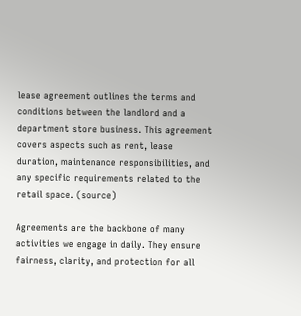lease agreement outlines the terms and conditions between the landlord and a department store business. This agreement covers aspects such as rent, lease duration, maintenance responsibilities, and any specific requirements related to the retail space. (source)

Agreements are the backbone of many activities we engage in daily. They ensure fairness, clarity, and protection for all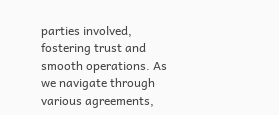parties involved, fostering trust and smooth operations. As we navigate through various agreements,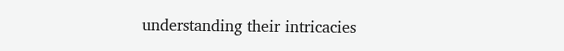understanding their intricacies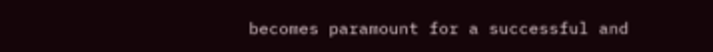becomes paramount for a successful and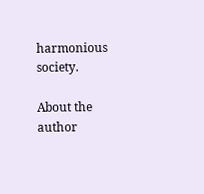harmonious society.

About the author